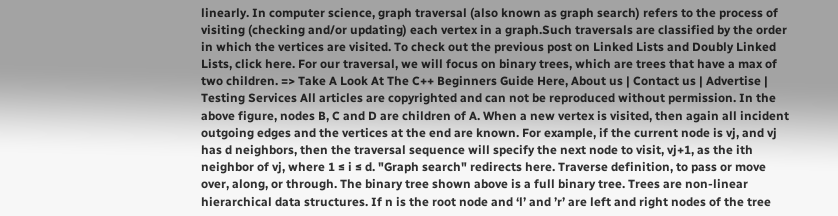linearly. In computer science, graph traversal (also known as graph search) refers to the process of visiting (checking and/or updating) each vertex in a graph.Such traversals are classified by the order in which the vertices are visited. To check out the previous post on Linked Lists and Doubly Linked Lists, click here. For our traversal, we will focus on binary trees, which are trees that have a max of two children. => Take A Look At The C++ Beginners Guide Here, About us | Contact us | Advertise | Testing Services All articles are copyrighted and can not be reproduced without permission. In the above figure, nodes B, C and D are children of A. When a new vertex is visited, then again all incident outgoing edges and the vertices at the end are known. For example, if the current node is vj, and vj has d neighbors, then the traversal sequence will specify the next node to visit, vj+1, as the ith neighbor of vj, where 1 ≤ i ≤ d. "Graph search" redirects here. Traverse definition, to pass or move over, along, or through. The binary tree shown above is a full binary tree. Trees are non-linear hierarchical data structures. If n is the root node and ‘l’ and ’r’ are left and right nodes of the tree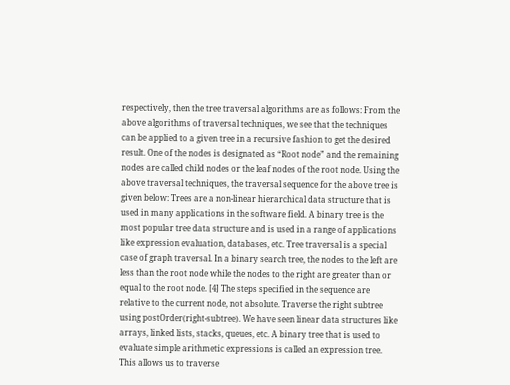respectively, then the tree traversal algorithms are as follows: From the above algorithms of traversal techniques, we see that the techniques can be applied to a given tree in a recursive fashion to get the desired result. One of the nodes is designated as “Root node” and the remaining nodes are called child nodes or the leaf nodes of the root node. Using the above traversal techniques, the traversal sequence for the above tree is given below: Trees are a non-linear hierarchical data structure that is used in many applications in the software field. A binary tree is the most popular tree data structure and is used in a range of applications like expression evaluation, databases, etc. Tree traversal is a special case of graph traversal. In a binary search tree, the nodes to the left are less than the root node while the nodes to the right are greater than or equal to the root node. [4] The steps specified in the sequence are relative to the current node, not absolute. Traverse the right subtree using postOrder(right-subtree). We have seen linear data structures like arrays, linked lists, stacks, queues, etc. A binary tree that is used to evaluate simple arithmetic expressions is called an expression tree. This allows us to traverse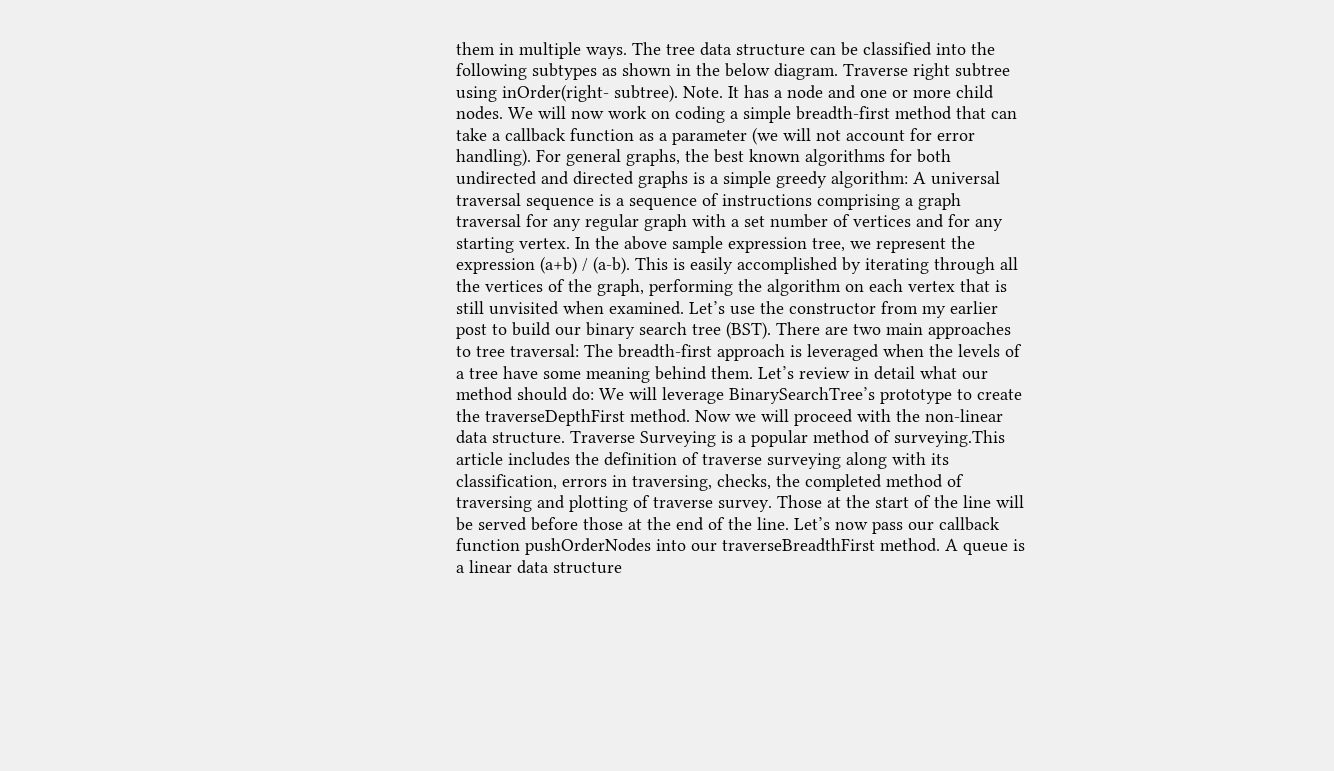them in multiple ways. The tree data structure can be classified into the following subtypes as shown in the below diagram. Traverse right subtree using inOrder(right- subtree). Note. It has a node and one or more child nodes. We will now work on coding a simple breadth-first method that can take a callback function as a parameter (we will not account for error handling). For general graphs, the best known algorithms for both undirected and directed graphs is a simple greedy algorithm: A universal traversal sequence is a sequence of instructions comprising a graph traversal for any regular graph with a set number of vertices and for any starting vertex. In the above sample expression tree, we represent the expression (a+b) / (a-b). This is easily accomplished by iterating through all the vertices of the graph, performing the algorithm on each vertex that is still unvisited when examined. Let’s use the constructor from my earlier post to build our binary search tree (BST). There are two main approaches to tree traversal: The breadth-first approach is leveraged when the levels of a tree have some meaning behind them. Let’s review in detail what our method should do: We will leverage BinarySearchTree’s prototype to create the traverseDepthFirst method. Now we will proceed with the non-linear data structure. Traverse Surveying is a popular method of surveying.This article includes the definition of traverse surveying along with its classification, errors in traversing, checks, the completed method of traversing and plotting of traverse survey. Those at the start of the line will be served before those at the end of the line. Let’s now pass our callback function pushOrderNodes into our traverseBreadthFirst method. A queue is a linear data structure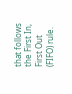that follows the First In, First Out (FIFO) rule.